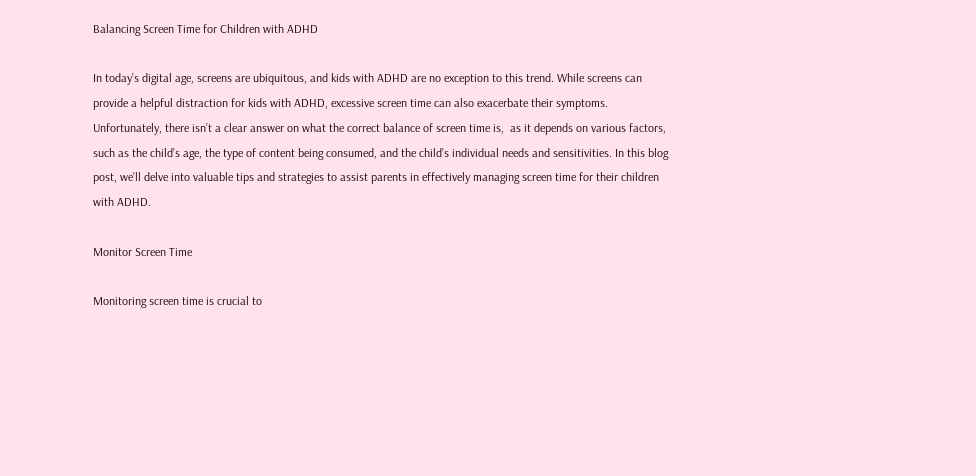Balancing Screen Time for Children with ADHD

In today’s digital age, screens are ubiquitous, and kids with ADHD are no exception to this trend. While screens can provide a helpful distraction for kids with ADHD, excessive screen time can also exacerbate their symptoms. Unfortunately, there isn’t a clear answer on what the correct balance of screen time is,  as it depends on various factors, such as the child’s age, the type of content being consumed, and the child’s individual needs and sensitivities. In this blog post, we’ll delve into valuable tips and strategies to assist parents in effectively managing screen time for their children with ADHD.

Monitor Screen Time

Monitoring screen time is crucial to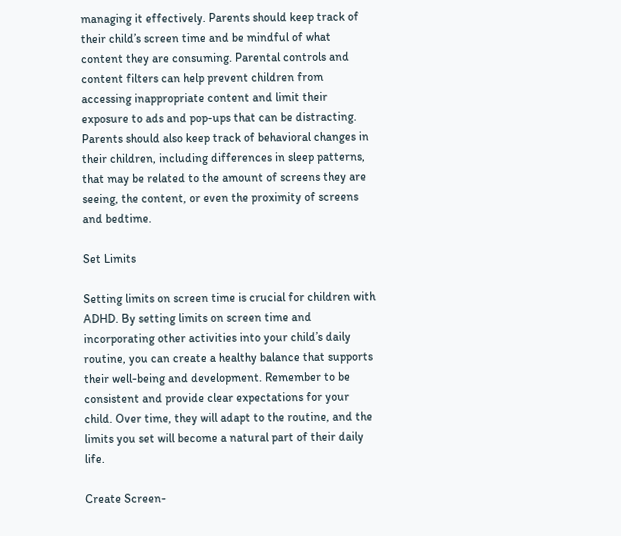managing it effectively. Parents should keep track of their child’s screen time and be mindful of what content they are consuming. Parental controls and content filters can help prevent children from accessing inappropriate content and limit their exposure to ads and pop-ups that can be distracting. Parents should also keep track of behavioral changes in their children, including differences in sleep patterns, that may be related to the amount of screens they are seeing, the content, or even the proximity of screens and bedtime.

Set Limits

Setting limits on screen time is crucial for children with ADHD. By setting limits on screen time and incorporating other activities into your child’s daily routine, you can create a healthy balance that supports their well-being and development. Remember to be consistent and provide clear expectations for your child. Over time, they will adapt to the routine, and the limits you set will become a natural part of their daily life.

Create Screen-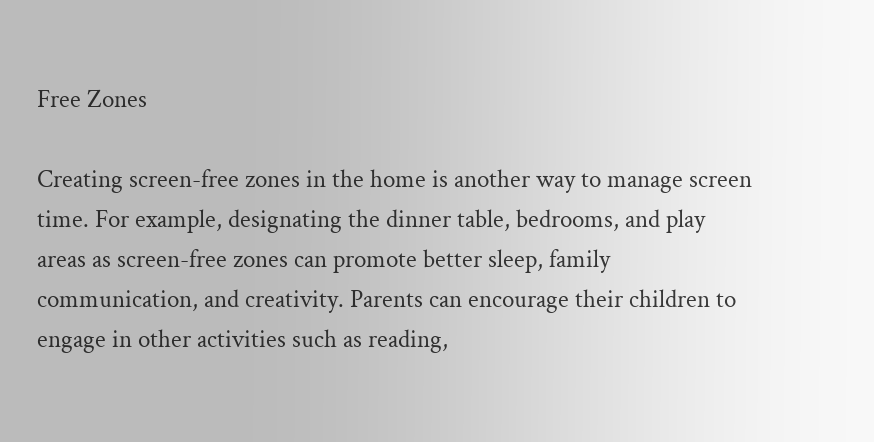Free Zones

Creating screen-free zones in the home is another way to manage screen time. For example, designating the dinner table, bedrooms, and play areas as screen-free zones can promote better sleep, family communication, and creativity. Parents can encourage their children to engage in other activities such as reading,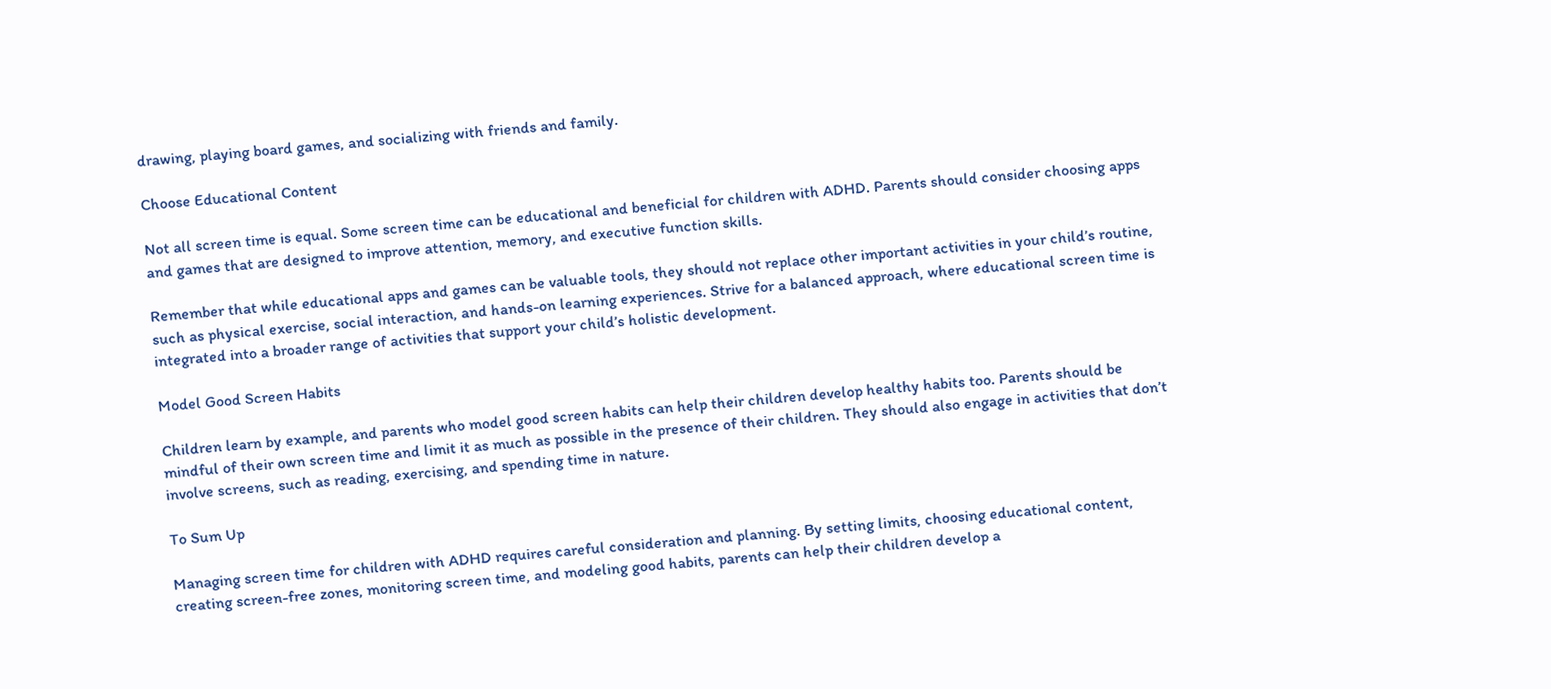drawing, playing board games, and socializing with friends and family.

Choose Educational Content

Not all screen time is equal. Some screen time can be educational and beneficial for children with ADHD. Parents should consider choosing apps and games that are designed to improve attention, memory, and executive function skills.

Remember that while educational apps and games can be valuable tools, they should not replace other important activities in your child’s routine, such as physical exercise, social interaction, and hands-on learning experiences. Strive for a balanced approach, where educational screen time is integrated into a broader range of activities that support your child’s holistic development.

Model Good Screen Habits

Children learn by example, and parents who model good screen habits can help their children develop healthy habits too. Parents should be mindful of their own screen time and limit it as much as possible in the presence of their children. They should also engage in activities that don’t involve screens, such as reading, exercising, and spending time in nature.

To Sum Up

Managing screen time for children with ADHD requires careful consideration and planning. By setting limits, choosing educational content, creating screen-free zones, monitoring screen time, and modeling good habits, parents can help their children develop a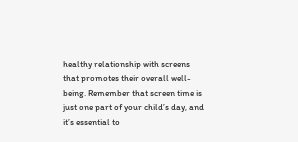healthy relationship with screens that promotes their overall well-being. Remember that screen time is just one part of your child’s day, and it’s essential to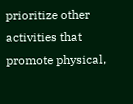prioritize other activities that promote physical,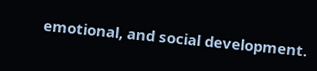emotional, and social development.